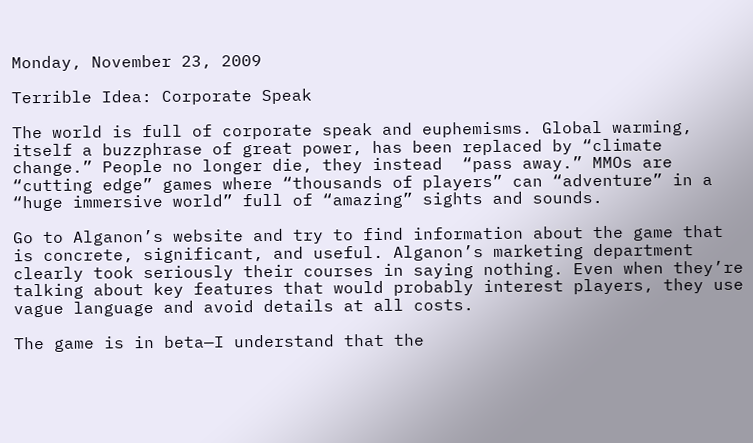Monday, November 23, 2009

Terrible Idea: Corporate Speak

The world is full of corporate speak and euphemisms. Global warming, itself a buzzphrase of great power, has been replaced by “climate change.” People no longer die, they instead  “pass away.” MMOs are “cutting edge” games where “thousands of players” can “adventure” in a “huge immersive world” full of “amazing” sights and sounds.

Go to Alganon’s website and try to find information about the game that is concrete, significant, and useful. Alganon’s marketing department clearly took seriously their courses in saying nothing. Even when they’re talking about key features that would probably interest players, they use vague language and avoid details at all costs.

The game is in beta—I understand that the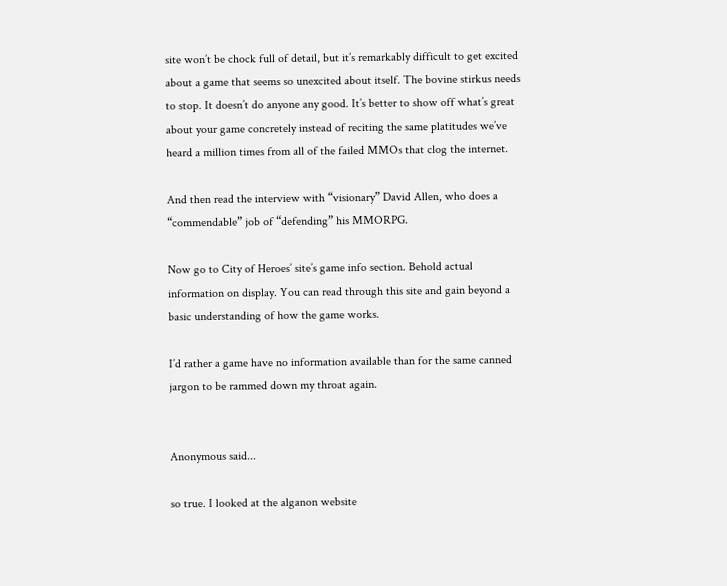site won’t be chock full of detail, but it’s remarkably difficult to get excited about a game that seems so unexcited about itself. The bovine stirkus needs to stop. It doesn’t do anyone any good. It’s better to show off what’s great about your game concretely instead of reciting the same platitudes we’ve heard a million times from all of the failed MMOs that clog the internet.

And then read the interview with “visionary” David Allen, who does a “commendable” job of “defending” his MMORPG.

Now go to City of Heroes’ site’s game info section. Behold actual information on display. You can read through this site and gain beyond a basic understanding of how the game works.

I’d rather a game have no information available than for the same canned jargon to be rammed down my throat again.


Anonymous said...

so true. I looked at the alganon website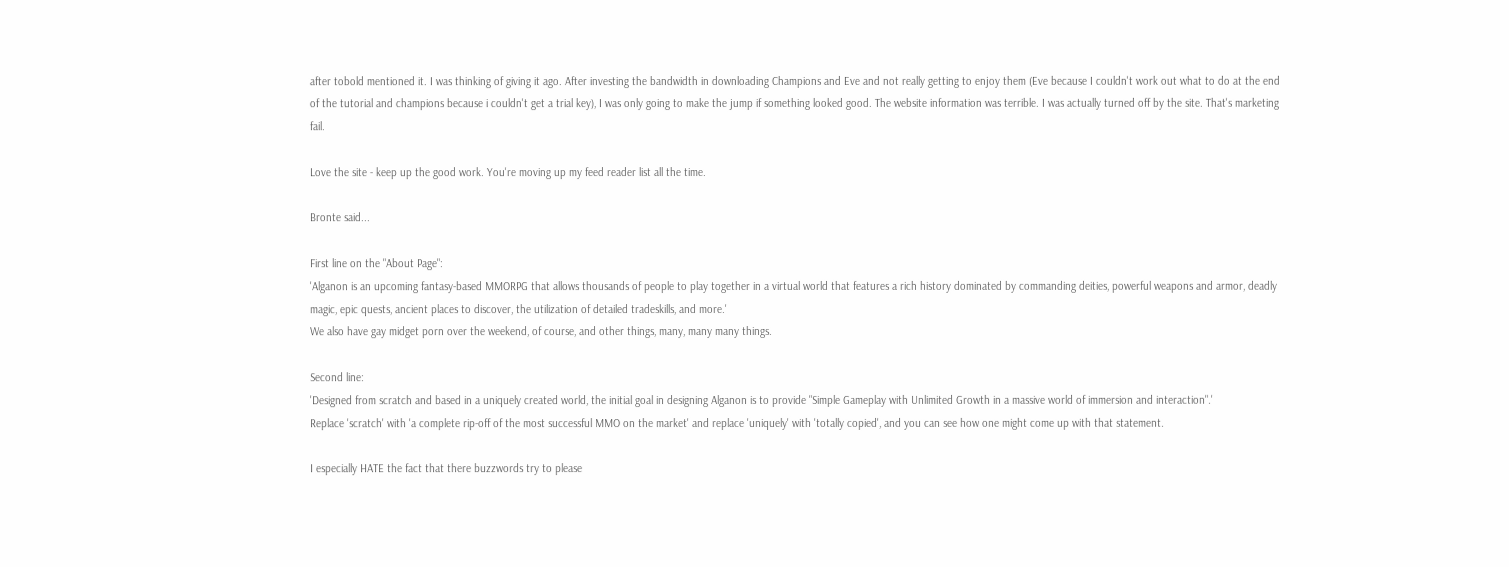after tobold mentioned it. I was thinking of giving it ago. After investing the bandwidth in downloading Champions and Eve and not really getting to enjoy them (Eve because I couldn't work out what to do at the end of the tutorial and champions because i couldn't get a trial key), I was only going to make the jump if something looked good. The website information was terrible. I was actually turned off by the site. That's marketing fail.

Love the site - keep up the good work. You're moving up my feed reader list all the time.

Bronte said...

First line on the "About Page":
'Alganon is an upcoming fantasy-based MMORPG that allows thousands of people to play together in a virtual world that features a rich history dominated by commanding deities, powerful weapons and armor, deadly magic, epic quests, ancient places to discover, the utilization of detailed tradeskills, and more.'
We also have gay midget porn over the weekend, of course, and other things, many, many many things.

Second line:
'Designed from scratch and based in a uniquely created world, the initial goal in designing Alganon is to provide "Simple Gameplay with Unlimited Growth in a massive world of immersion and interaction".'
Replace 'scratch' with 'a complete rip-off of the most successful MMO on the market' and replace 'uniquely' with 'totally copied', and you can see how one might come up with that statement.

I especially HATE the fact that there buzzwords try to please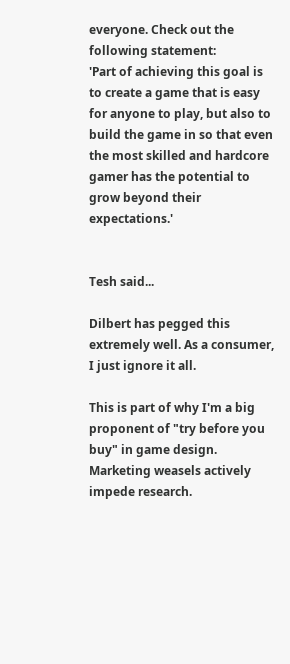everyone. Check out the following statement:
'Part of achieving this goal is to create a game that is easy for anyone to play, but also to build the game in so that even the most skilled and hardcore gamer has the potential to grow beyond their expectations.'


Tesh said...

Dilbert has pegged this extremely well. As a consumer, I just ignore it all.

This is part of why I'm a big proponent of "try before you buy" in game design. Marketing weasels actively impede research.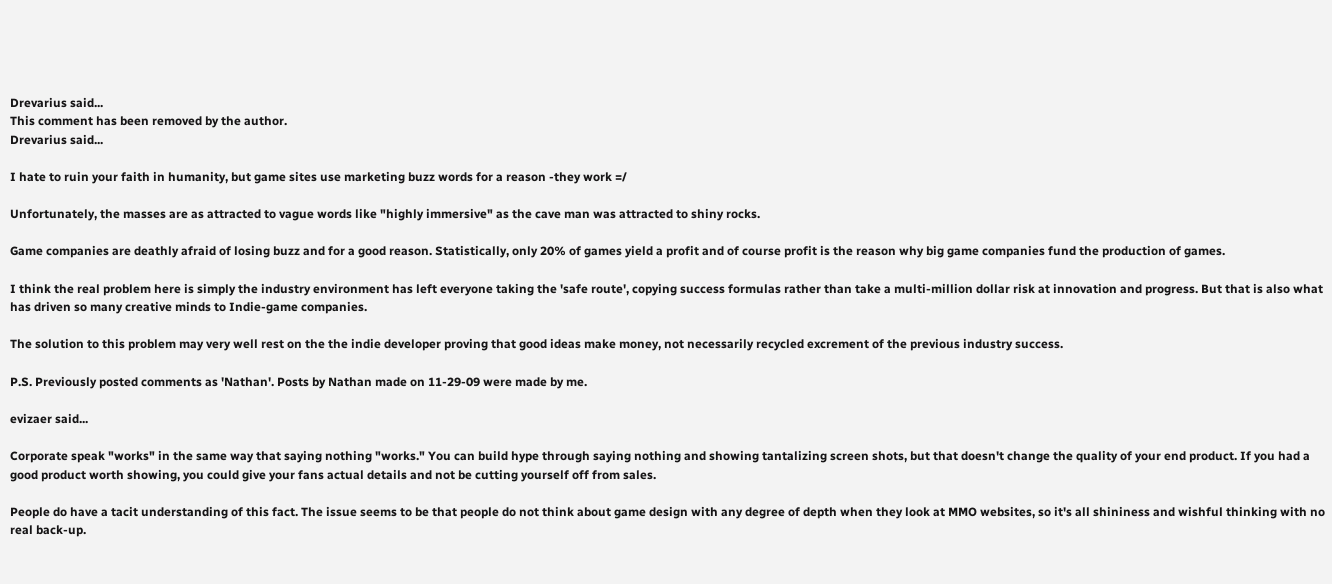Drevarius said...
This comment has been removed by the author.
Drevarius said...

I hate to ruin your faith in humanity, but game sites use marketing buzz words for a reason -they work =/

Unfortunately, the masses are as attracted to vague words like "highly immersive" as the cave man was attracted to shiny rocks.

Game companies are deathly afraid of losing buzz and for a good reason. Statistically, only 20% of games yield a profit and of course profit is the reason why big game companies fund the production of games.

I think the real problem here is simply the industry environment has left everyone taking the 'safe route', copying success formulas rather than take a multi-million dollar risk at innovation and progress. But that is also what has driven so many creative minds to Indie-game companies.

The solution to this problem may very well rest on the the indie developer proving that good ideas make money, not necessarily recycled excrement of the previous industry success.

P.S. Previously posted comments as 'Nathan'. Posts by Nathan made on 11-29-09 were made by me.

evizaer said...

Corporate speak "works" in the same way that saying nothing "works." You can build hype through saying nothing and showing tantalizing screen shots, but that doesn't change the quality of your end product. If you had a good product worth showing, you could give your fans actual details and not be cutting yourself off from sales.

People do have a tacit understanding of this fact. The issue seems to be that people do not think about game design with any degree of depth when they look at MMO websites, so it's all shininess and wishful thinking with no real back-up.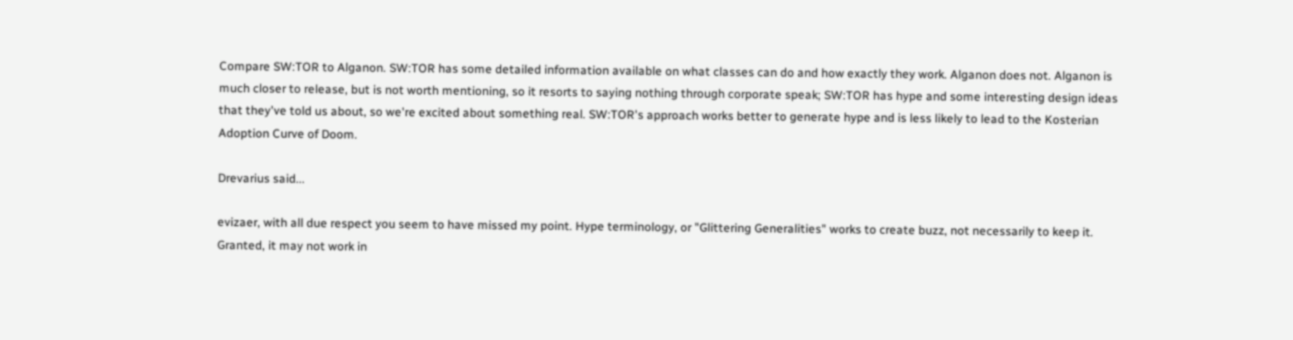Compare SW:TOR to Alganon. SW:TOR has some detailed information available on what classes can do and how exactly they work. Alganon does not. Alganon is much closer to release, but is not worth mentioning, so it resorts to saying nothing through corporate speak; SW:TOR has hype and some interesting design ideas that they've told us about, so we're excited about something real. SW:TOR's approach works better to generate hype and is less likely to lead to the Kosterian Adoption Curve of Doom.

Drevarius said...

evizaer, with all due respect you seem to have missed my point. Hype terminology, or "Glittering Generalities" works to create buzz, not necessarily to keep it. Granted, it may not work in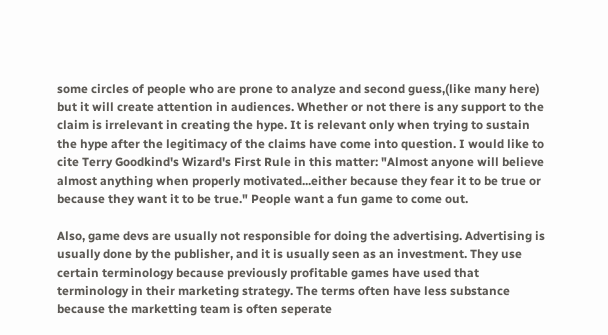some circles of people who are prone to analyze and second guess,(like many here) but it will create attention in audiences. Whether or not there is any support to the claim is irrelevant in creating the hype. It is relevant only when trying to sustain the hype after the legitimacy of the claims have come into question. I would like to cite Terry Goodkind's Wizard's First Rule in this matter: "Almost anyone will believe almost anything when properly motivated...either because they fear it to be true or because they want it to be true." People want a fun game to come out.

Also, game devs are usually not responsible for doing the advertising. Advertising is usually done by the publisher, and it is usually seen as an investment. They use certain terminology because previously profitable games have used that terminology in their marketing strategy. The terms often have less substance because the marketting team is often seperate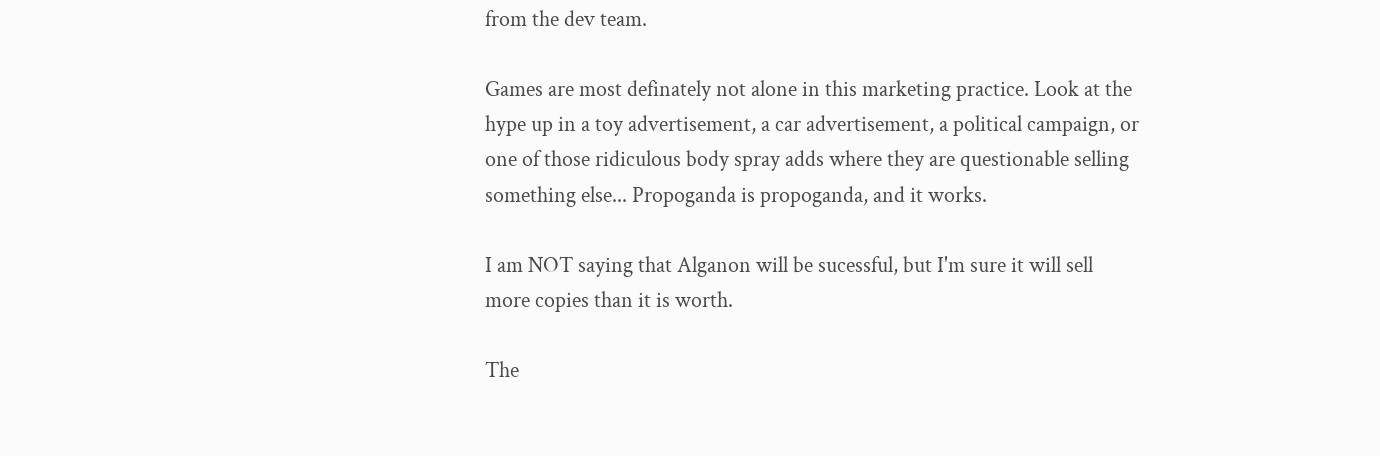from the dev team.

Games are most definately not alone in this marketing practice. Look at the hype up in a toy advertisement, a car advertisement, a political campaign, or one of those ridiculous body spray adds where they are questionable selling something else... Propoganda is propoganda, and it works.

I am NOT saying that Alganon will be sucessful, but I'm sure it will sell more copies than it is worth.

The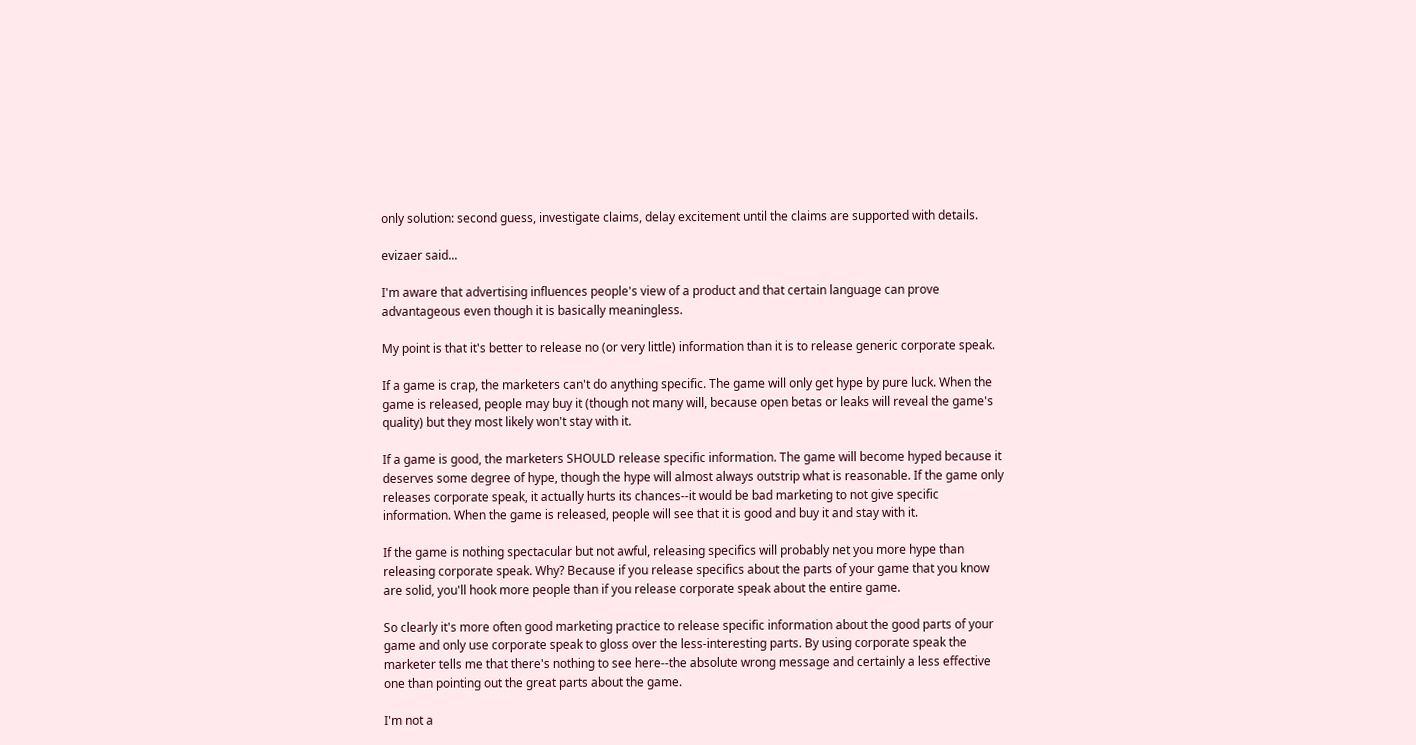only solution: second guess, investigate claims, delay excitement until the claims are supported with details.

evizaer said...

I'm aware that advertising influences people's view of a product and that certain language can prove advantageous even though it is basically meaningless.

My point is that it's better to release no (or very little) information than it is to release generic corporate speak.

If a game is crap, the marketers can't do anything specific. The game will only get hype by pure luck. When the game is released, people may buy it (though not many will, because open betas or leaks will reveal the game's quality) but they most likely won't stay with it.

If a game is good, the marketers SHOULD release specific information. The game will become hyped because it deserves some degree of hype, though the hype will almost always outstrip what is reasonable. If the game only releases corporate speak, it actually hurts its chances--it would be bad marketing to not give specific information. When the game is released, people will see that it is good and buy it and stay with it.

If the game is nothing spectacular but not awful, releasing specifics will probably net you more hype than releasing corporate speak. Why? Because if you release specifics about the parts of your game that you know are solid, you'll hook more people than if you release corporate speak about the entire game.

So clearly it's more often good marketing practice to release specific information about the good parts of your game and only use corporate speak to gloss over the less-interesting parts. By using corporate speak the marketer tells me that there's nothing to see here--the absolute wrong message and certainly a less effective one than pointing out the great parts about the game.

I'm not a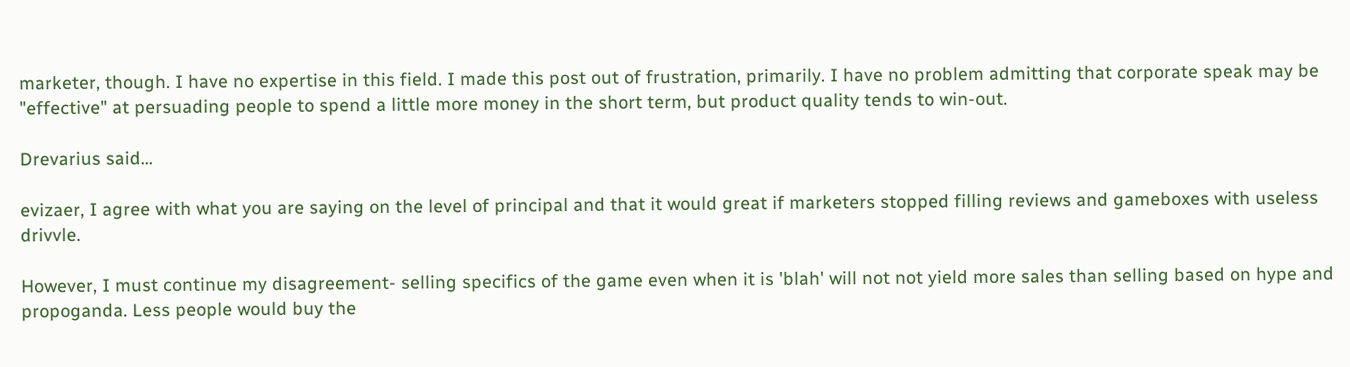marketer, though. I have no expertise in this field. I made this post out of frustration, primarily. I have no problem admitting that corporate speak may be "effective" at persuading people to spend a little more money in the short term, but product quality tends to win-out.

Drevarius said...

evizaer, I agree with what you are saying on the level of principal and that it would great if marketers stopped filling reviews and gameboxes with useless drivvle.

However, I must continue my disagreement- selling specifics of the game even when it is 'blah' will not not yield more sales than selling based on hype and propoganda. Less people would buy the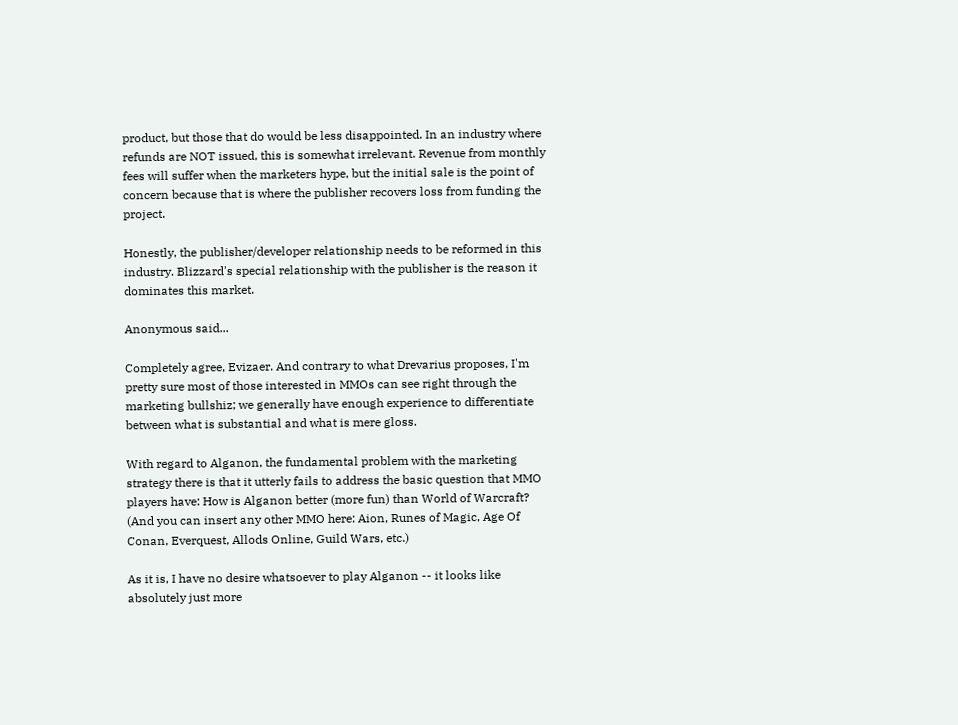product, but those that do would be less disappointed. In an industry where refunds are NOT issued, this is somewhat irrelevant. Revenue from monthly fees will suffer when the marketers hype, but the initial sale is the point of concern because that is where the publisher recovers loss from funding the project.

Honestly, the publisher/developer relationship needs to be reformed in this industry. Blizzard's special relationship with the publisher is the reason it dominates this market.

Anonymous said...

Completely agree, Evizaer. And contrary to what Drevarius proposes, I'm pretty sure most of those interested in MMOs can see right through the marketing bullshiz; we generally have enough experience to differentiate between what is substantial and what is mere gloss.

With regard to Alganon, the fundamental problem with the marketing strategy there is that it utterly fails to address the basic question that MMO players have: How is Alganon better (more fun) than World of Warcraft? (And you can insert any other MMO here: Aion, Runes of Magic, Age Of Conan, Everquest, Allods Online, Guild Wars, etc.)

As it is, I have no desire whatsoever to play Alganon -- it looks like absolutely just more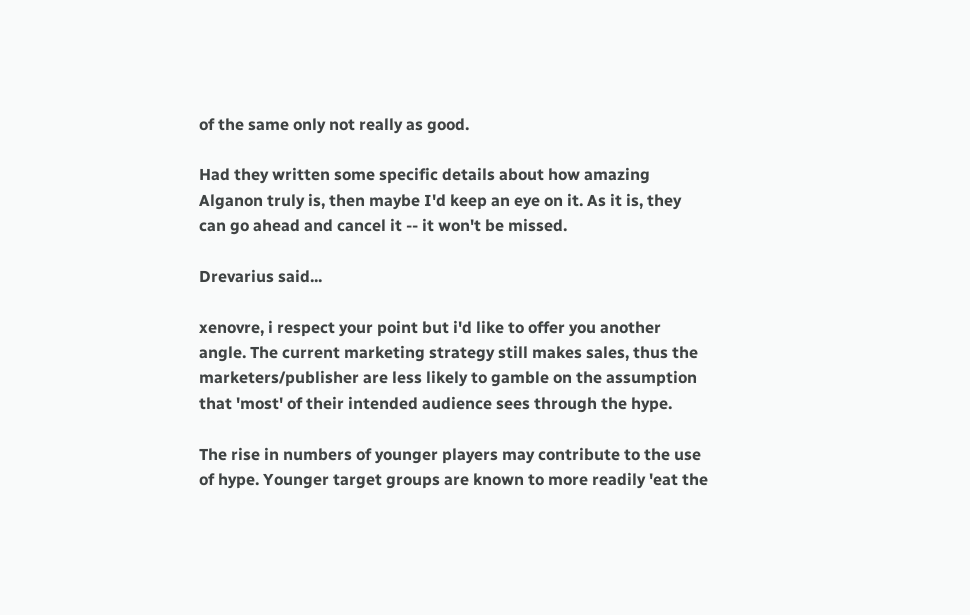of the same only not really as good.

Had they written some specific details about how amazing Alganon truly is, then maybe I'd keep an eye on it. As it is, they can go ahead and cancel it -- it won't be missed.

Drevarius said...

xenovre, i respect your point but i'd like to offer you another angle. The current marketing strategy still makes sales, thus the marketers/publisher are less likely to gamble on the assumption that 'most' of their intended audience sees through the hype.

The rise in numbers of younger players may contribute to the use of hype. Younger target groups are known to more readily 'eat the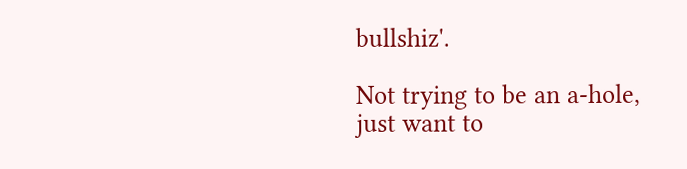bullshiz'.

Not trying to be an a-hole, just want to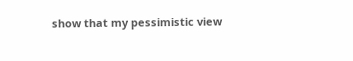show that my pessimistic view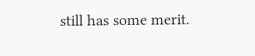still has some merit.